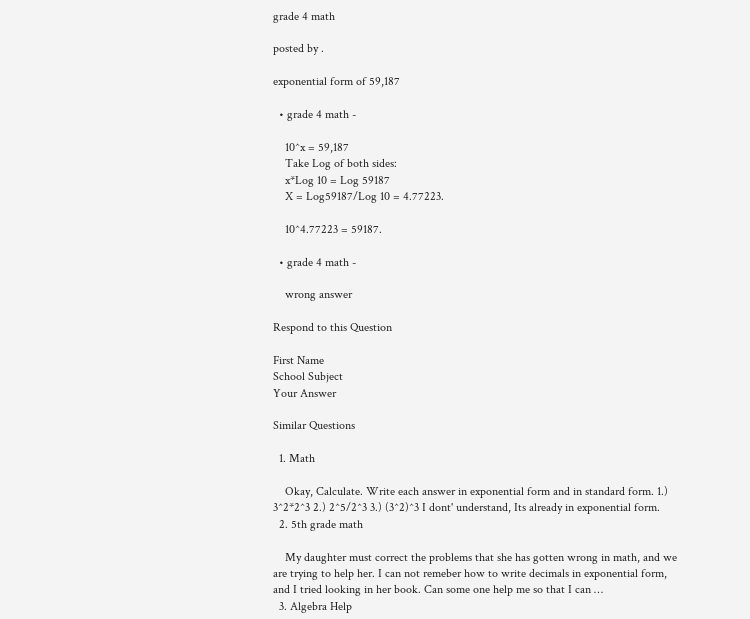grade 4 math

posted by .

exponential form of 59,187

  • grade 4 math -

    10^x = 59,187
    Take Log of both sides:
    x*Log 10 = Log 59187
    X = Log59187/Log 10 = 4.77223.

    10^4.77223 = 59187.

  • grade 4 math -

    wrong answer

Respond to this Question

First Name
School Subject
Your Answer

Similar Questions

  1. Math

    Okay, Calculate. Write each answer in exponential form and in standard form. 1.) 3^2*2^3 2.) 2^5/2^3 3.) (3^2)^3 I dont' understand, Its already in exponential form.
  2. 5th grade math

    My daughter must correct the problems that she has gotten wrong in math, and we are trying to help her. I can not remeber how to write decimals in exponential form, and I tried looking in her book. Can some one help me so that I can …
  3. Algebra Help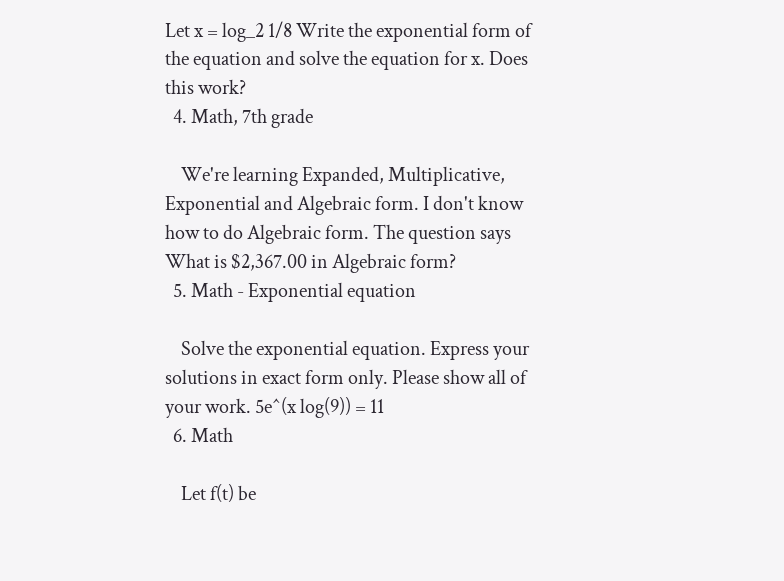Let x = log_2 1/8 Write the exponential form of the equation and solve the equation for x. Does this work?
  4. Math, 7th grade

    We're learning Expanded, Multiplicative, Exponential and Algebraic form. I don't know how to do Algebraic form. The question says What is $2,367.00 in Algebraic form?
  5. Math - Exponential equation

    Solve the exponential equation. Express your solutions in exact form only. Please show all of your work. 5e^(x log(9)) = 11
  6. Math

    Let f(t) be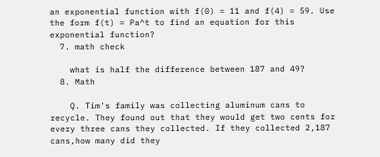an exponential function with f(0) = 11 and f(4) = 59. Use the form f(t) = Pa^t to find an equation for this exponential function?
  7. math check

    what is half the difference between 187 and 49?
  8. Math

    Q. Tim's family was collecting aluminum cans to recycle. They found out that they would get two cents for every three cans they collected. If they collected 2,187 cans,how many did they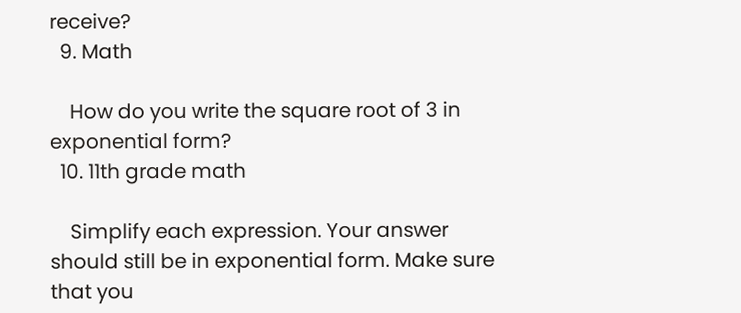receive?
  9. Math

    How do you write the square root of 3 in exponential form?
  10. 11th grade math

    Simplify each expression. Your answer should still be in exponential form. Make sure that you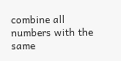combine all numbers with the same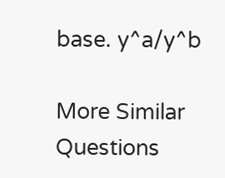base. y^a/y^b

More Similar Questions